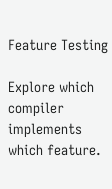Feature Testing

Explore which compiler implements which feature.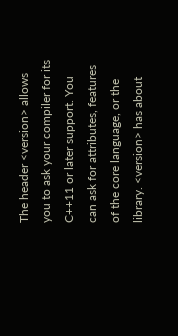The header <version> allows you to ask your compiler for its C++11 or later support. You can ask for attributes, features of the core language, or the library. <version> has about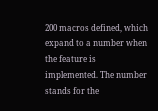200 macros defined, which expand to a number when the feature is implemented. The number stands for the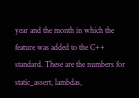year and the month in which the feature was added to the C++ standard. These are the numbers for static_assert, lambdas,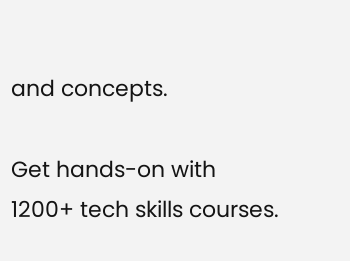and concepts.

Get hands-on with 1200+ tech skills courses.